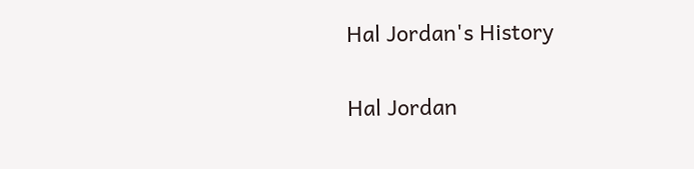Hal Jordan's History

Hal Jordan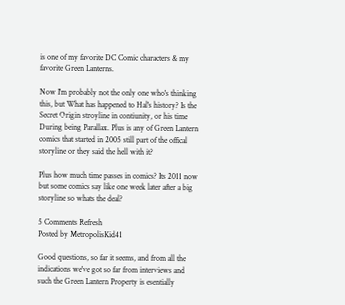is one of my favorite DC Comic characters & my favorite Green Lanterns.

Now I'm probably not the only one who's thinking this, but What has happened to Hal's history? Is the Secret Origin stroyline in contiunity, or his time During being Parallax. Plus is any of Green Lantern comics that started in 2005 still part of the offical storyline or they said the hell with it?

Plus how much time passes in comics? Its 2011 now but some comics say like one week later after a big storyline so whats the deal?

5 Comments Refresh
Posted by MetropolisKid41

Good questions, so far it seems, and from all the indications we've got so far from interviews and such the Green Lantern Property is esentially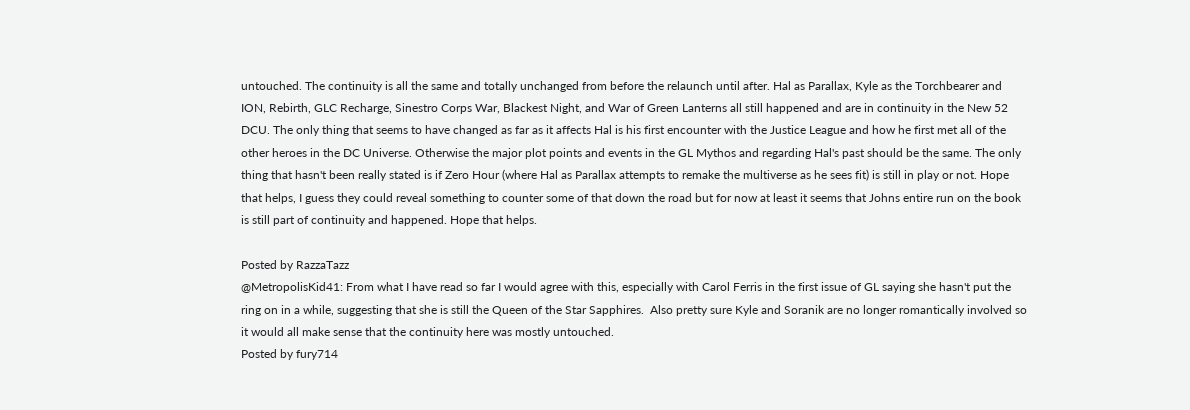untouched. The continuity is all the same and totally unchanged from before the relaunch until after. Hal as Parallax, Kyle as the Torchbearer and ION, Rebirth, GLC Recharge, Sinestro Corps War, Blackest Night, and War of Green Lanterns all still happened and are in continuity in the New 52 DCU. The only thing that seems to have changed as far as it affects Hal is his first encounter with the Justice League and how he first met all of the other heroes in the DC Universe. Otherwise the major plot points and events in the GL Mythos and regarding Hal's past should be the same. The only thing that hasn't been really stated is if Zero Hour (where Hal as Parallax attempts to remake the multiverse as he sees fit) is still in play or not. Hope that helps, I guess they could reveal something to counter some of that down the road but for now at least it seems that Johns entire run on the book is still part of continuity and happened. Hope that helps.

Posted by RazzaTazz
@MetropolisKid41: From what I have read so far I would agree with this, especially with Carol Ferris in the first issue of GL saying she hasn't put the ring on in a while, suggesting that she is still the Queen of the Star Sapphires.  Also pretty sure Kyle and Soranik are no longer romantically involved so it would all make sense that the continuity here was mostly untouched.
Posted by fury714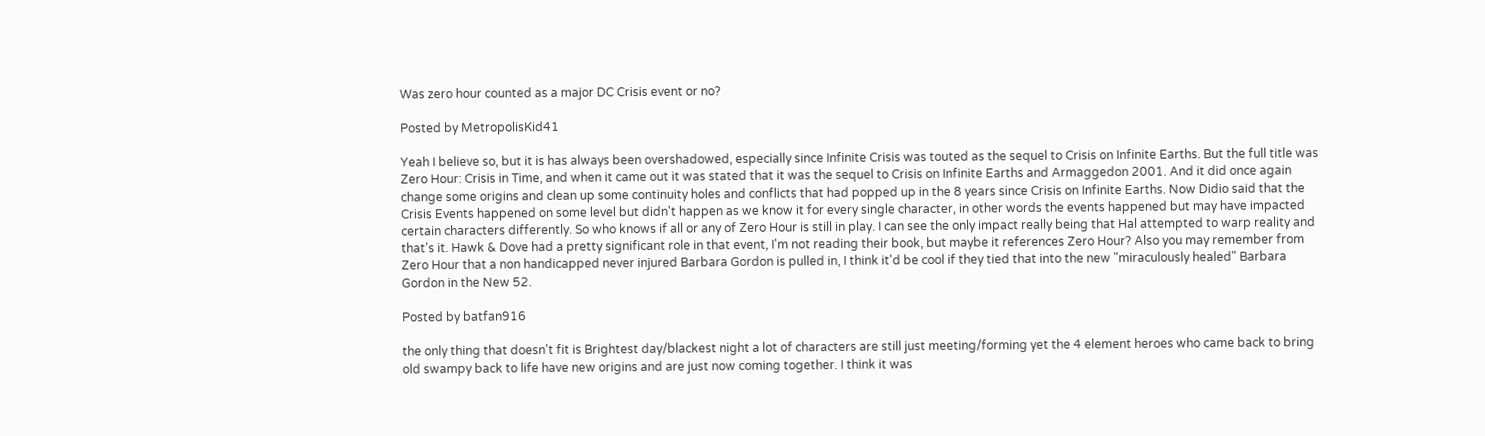Was zero hour counted as a major DC Crisis event or no?

Posted by MetropolisKid41

Yeah I believe so, but it is has always been overshadowed, especially since Infinite Crisis was touted as the sequel to Crisis on Infinite Earths. But the full title was Zero Hour: Crisis in Time, and when it came out it was stated that it was the sequel to Crisis on Infinite Earths and Armaggedon 2001. And it did once again change some origins and clean up some continuity holes and conflicts that had popped up in the 8 years since Crisis on Infinite Earths. Now Didio said that the Crisis Events happened on some level but didn't happen as we know it for every single character, in other words the events happened but may have impacted certain characters differently. So who knows if all or any of Zero Hour is still in play. I can see the only impact really being that Hal attempted to warp reality and that's it. Hawk & Dove had a pretty significant role in that event, I'm not reading their book, but maybe it references Zero Hour? Also you may remember from Zero Hour that a non handicapped never injured Barbara Gordon is pulled in, I think it'd be cool if they tied that into the new "miraculously healed" Barbara Gordon in the New 52.

Posted by batfan916

the only thing that doesn't fit is Brightest day/blackest night a lot of characters are still just meeting/forming yet the 4 element heroes who came back to bring old swampy back to life have new origins and are just now coming together. I think it was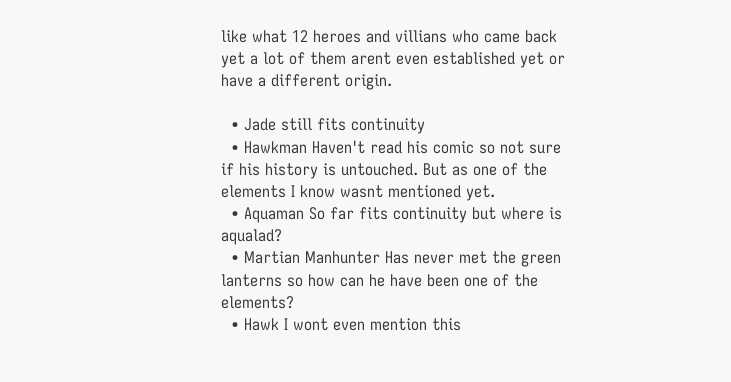like what 12 heroes and villians who came back yet a lot of them arent even established yet or have a different origin.

  • Jade still fits continuity
  • Hawkman Haven't read his comic so not sure if his history is untouched. But as one of the elements I know wasnt mentioned yet.
  • Aquaman So far fits continuity but where is aqualad?
  • Martian Manhunter Has never met the green lanterns so how can he have been one of the elements?
  • Hawk I wont even mention this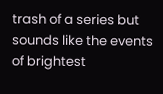trash of a series but sounds like the events of brightest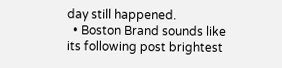day still happened.
  • Boston Brand sounds like its following post brightest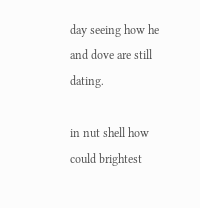day seeing how he and dove are still dating.

in nut shell how could brightest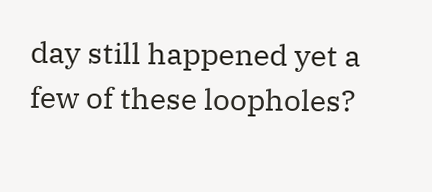day still happened yet a few of these loopholes?